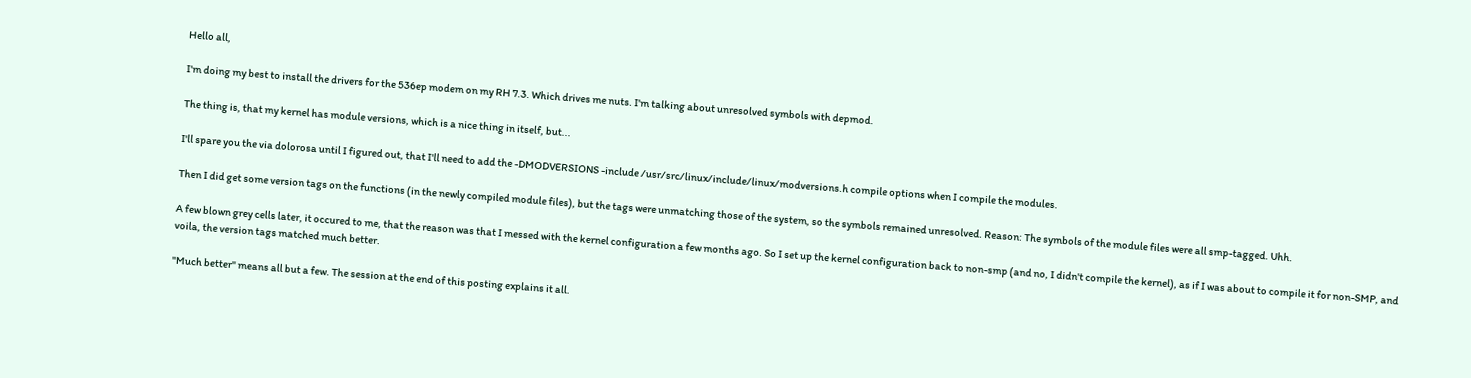Hello all,

I'm doing my best to install the drivers for the 536ep modem on my RH 7.3. Which drives me nuts. I'm talking about unresolved symbols with depmod.

The thing is, that my kernel has module versions, which is a nice thing in itself, but...

I'll spare you the via dolorosa until I figured out, that I'll need to add the -DMODVERSIONS -include /usr/src/linux/include/linux/modversions.h compile options when I compile the modules.

Then I did get some version tags on the functions (in the newly compiled module files), but the tags were unmatching those of the system, so the symbols remained unresolved. Reason: The symbols of the module files were all smp-tagged. Uhh.

A few blown grey cells later, it occured to me, that the reason was that I messed with the kernel configuration a few months ago. So I set up the kernel configuration back to non-smp (and no, I didn't compile the kernel), as if I was about to compile it for non-SMP, and voila, the version tags matched much better.

"Much better" means all but a few. The session at the end of this posting explains it all.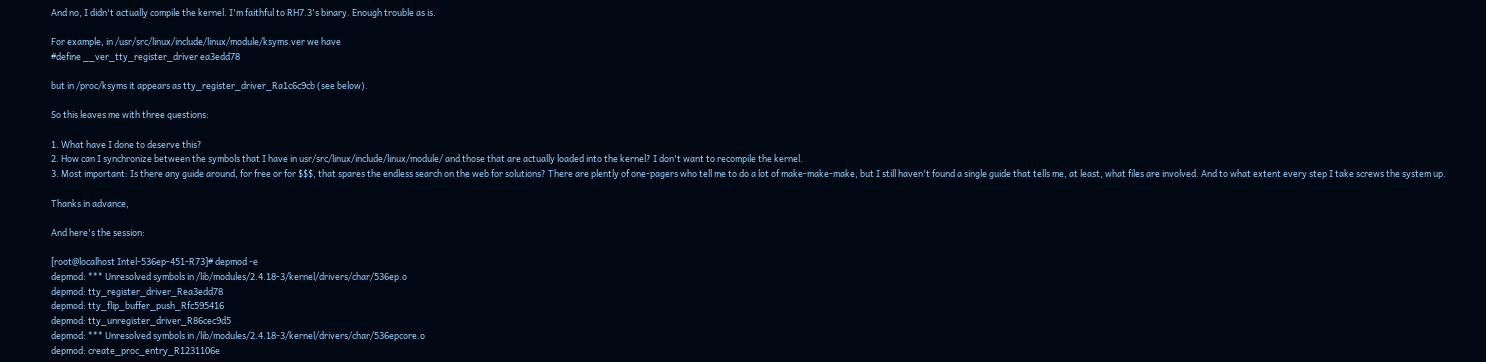And no, I didn't actually compile the kernel. I'm faithful to RH7.3's binary. Enough trouble as is.

For example, in /usr/src/linux/include/linux/module/ksyms.ver we have
#define __ver_tty_register_driver ea3edd78

but in /proc/ksyms it appears as tty_register_driver_Ra1c6c9cb (see below).

So this leaves me with three questions:

1. What have I done to deserve this?
2. How can I synchronize between the symbols that I have in usr/src/linux/include/linux/module/ and those that are actually loaded into the kernel? I don't want to recompile the kernel.
3. Most important: Is there any guide around, for free or for $$$, that spares the endless search on the web for solutions? There are plently of one-pagers who tell me to do a lot of make-make-make, but I still haven't found a single guide that tells me, at least, what files are involved. And to what extent every step I take screws the system up.

Thanks in advance,

And here's the session:

[root@localhost Intel-536ep-451-R73]# depmod -e
depmod: *** Unresolved symbols in /lib/modules/2.4.18-3/kernel/drivers/char/536ep.o
depmod: tty_register_driver_Rea3edd78
depmod: tty_flip_buffer_push_Rfc595416
depmod: tty_unregister_driver_R86cec9d5
depmod: *** Unresolved symbols in /lib/modules/2.4.18-3/kernel/drivers/char/536epcore.o
depmod: create_proc_entry_R1231106e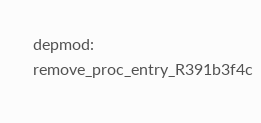depmod: remove_proc_entry_R391b3f4c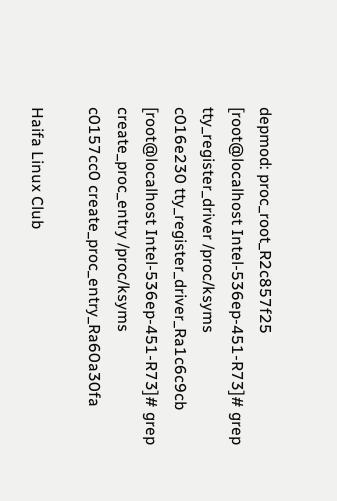depmod: proc_root_R2c857f25
[root@localhost Intel-536ep-451-R73]# grep tty_register_driver /proc/ksyms
c016e230 tty_register_driver_Ra1c6c9cb
[root@localhost Intel-536ep-451-R73]# grep create_proc_entry /proc/ksyms
c0157cc0 create_proc_entry_Ra60a30fa

Haifa Linux Club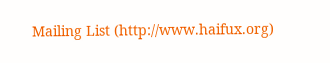Mailing List (http://www.haifux.org)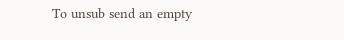To unsub send an empty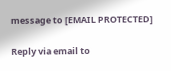message to [EMAIL PROTECTED]

Reply via email to